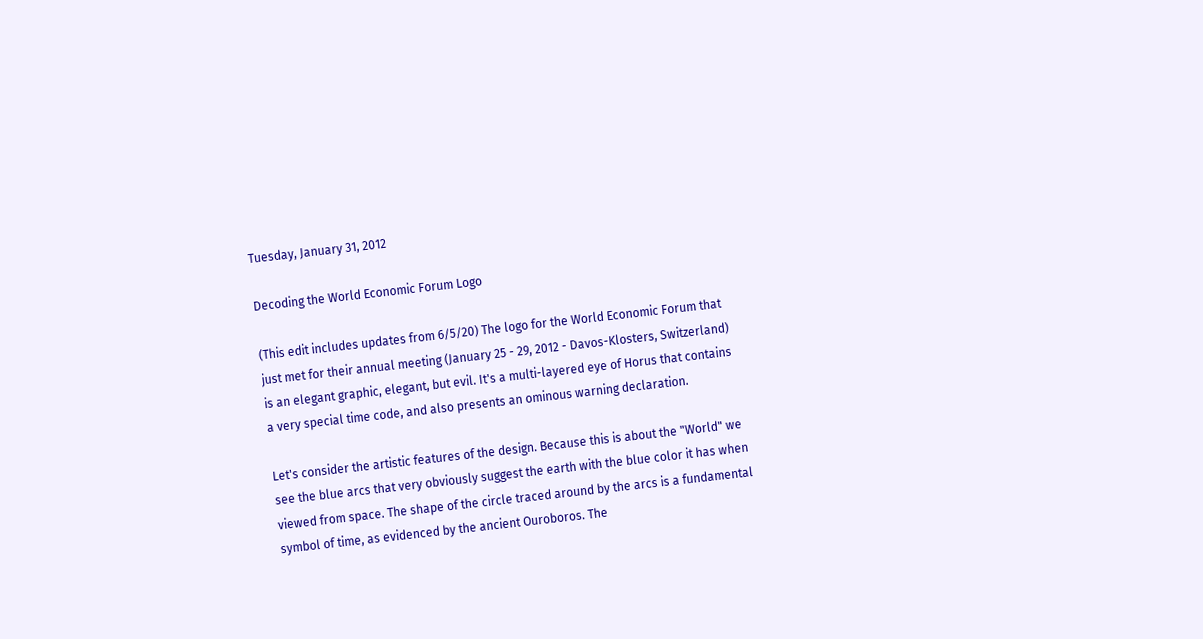Tuesday, January 31, 2012

Decoding the World Economic Forum Logo

(This edit includes updates from 6/5/20) The logo for the World Economic Forum that just met for their annual meeting (January 25 - 29, 2012 - Davos-Klosters, Switzerland) is an elegant graphic, elegant, but evil. It's a multi-layered eye of Horus that contains a very special time code, and also presents an ominous warning declaration.

Let's consider the artistic features of the design. Because this is about the "World" we see the blue arcs that very obviously suggest the earth with the blue color it has when viewed from space. The shape of the circle traced around by the arcs is a fundamental symbol of time, as evidenced by the ancient Ouroboros. The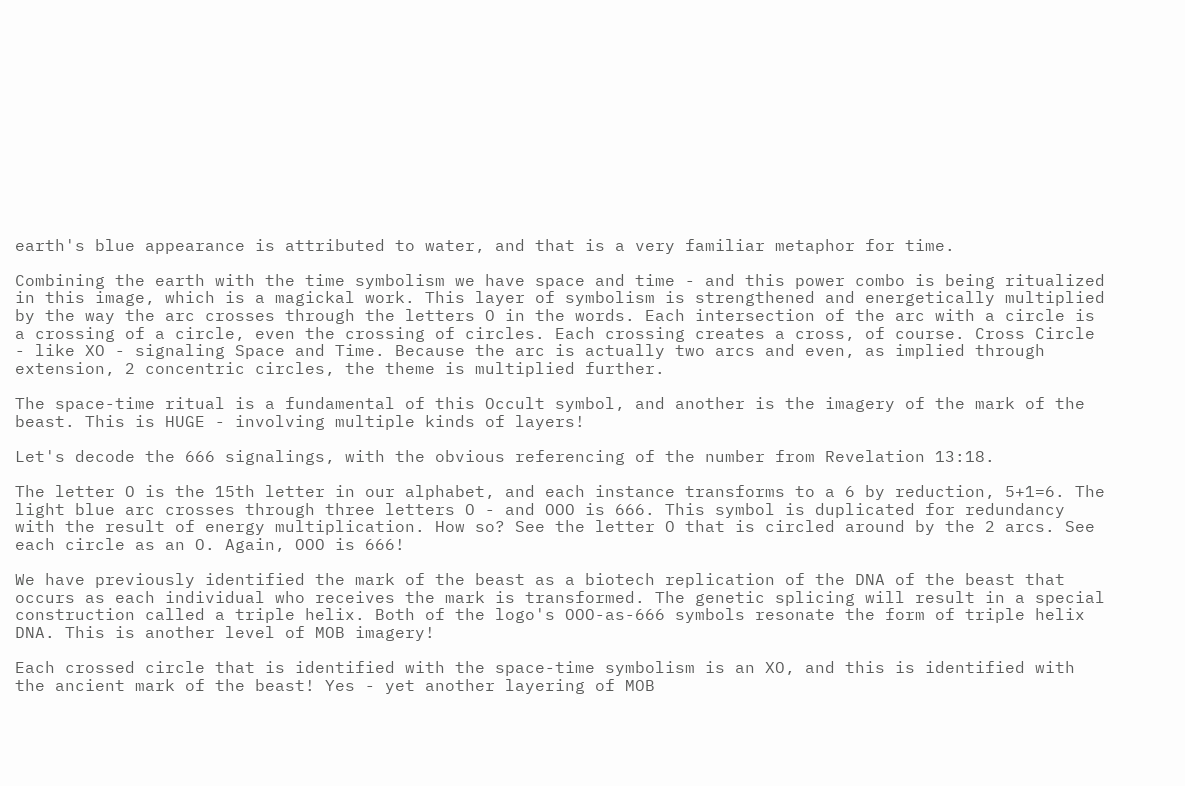earth's blue appearance is attributed to water, and that is a very familiar metaphor for time.

Combining the earth with the time symbolism we have space and time - and this power combo is being ritualized in this image, which is a magickal work. This layer of symbolism is strengthened and energetically multiplied by the way the arc crosses through the letters O in the words. Each intersection of the arc with a circle is a crossing of a circle, even the crossing of circles. Each crossing creates a cross, of course. Cross Circle - like XO - signaling Space and Time. Because the arc is actually two arcs and even, as implied through extension, 2 concentric circles, the theme is multiplied further.

The space-time ritual is a fundamental of this Occult symbol, and another is the imagery of the mark of the beast. This is HUGE - involving multiple kinds of layers!

Let's decode the 666 signalings, with the obvious referencing of the number from Revelation 13:18.

The letter O is the 15th letter in our alphabet, and each instance transforms to a 6 by reduction, 5+1=6. The light blue arc crosses through three letters O - and OOO is 666. This symbol is duplicated for redundancy with the result of energy multiplication. How so? See the letter O that is circled around by the 2 arcs. See each circle as an O. Again, OOO is 666!

We have previously identified the mark of the beast as a biotech replication of the DNA of the beast that occurs as each individual who receives the mark is transformed. The genetic splicing will result in a special construction called a triple helix. Both of the logo's OOO-as-666 symbols resonate the form of triple helix DNA. This is another level of MOB imagery!

Each crossed circle that is identified with the space-time symbolism is an XO, and this is identified with the ancient mark of the beast! Yes - yet another layering of MOB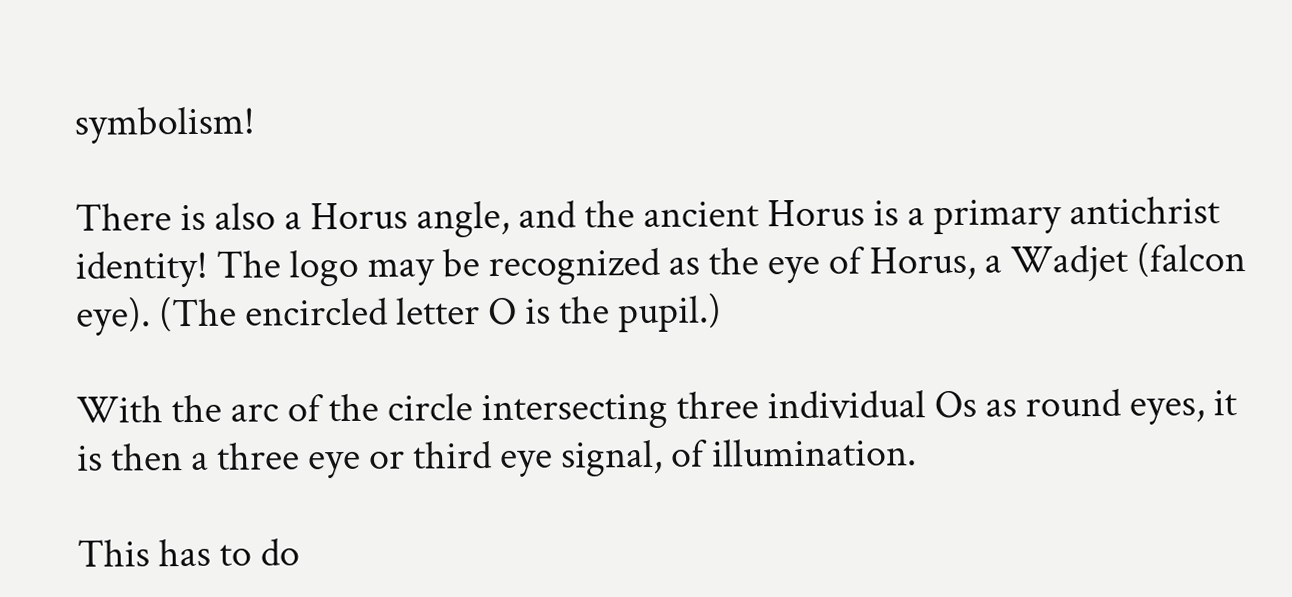symbolism!

There is also a Horus angle, and the ancient Horus is a primary antichrist identity! The logo may be recognized as the eye of Horus, a Wadjet (falcon eye). (The encircled letter O is the pupil.)

With the arc of the circle intersecting three individual Os as round eyes, it is then a three eye or third eye signal, of illumination.

This has to do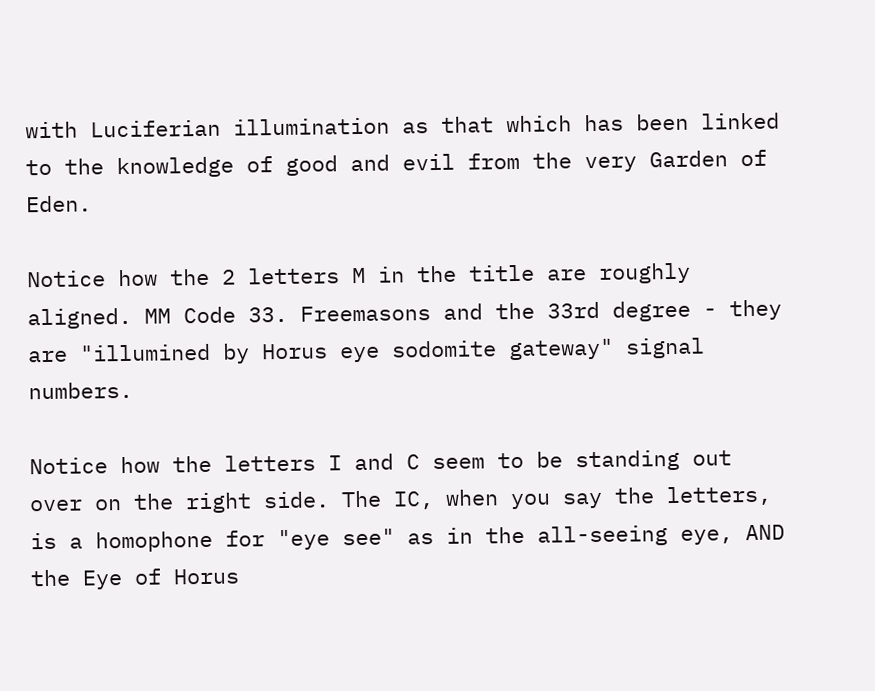with Luciferian illumination as that which has been linked to the knowledge of good and evil from the very Garden of Eden.

Notice how the 2 letters M in the title are roughly aligned. MM Code 33. Freemasons and the 33rd degree - they are "illumined by Horus eye sodomite gateway" signal numbers.

Notice how the letters I and C seem to be standing out over on the right side. The IC, when you say the letters, is a homophone for "eye see" as in the all-seeing eye, AND the Eye of Horus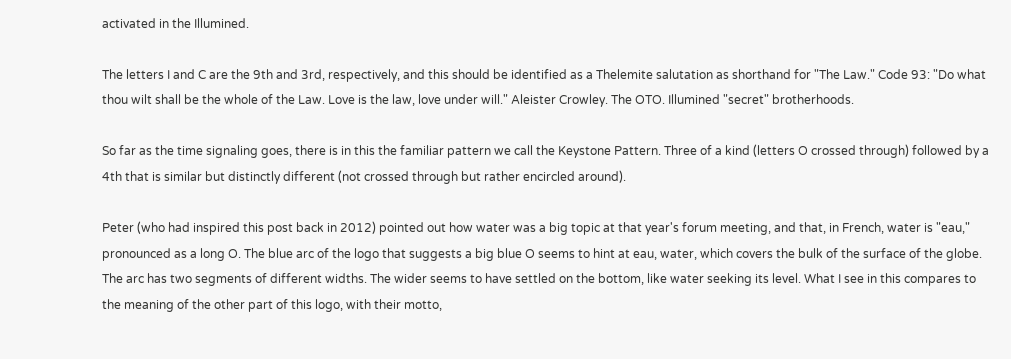activated in the Illumined.

The letters I and C are the 9th and 3rd, respectively, and this should be identified as a Thelemite salutation as shorthand for "The Law." Code 93: "Do what thou wilt shall be the whole of the Law. Love is the law, love under will." Aleister Crowley. The OTO. Illumined "secret" brotherhoods.

So far as the time signaling goes, there is in this the familiar pattern we call the Keystone Pattern. Three of a kind (letters O crossed through) followed by a 4th that is similar but distinctly different (not crossed through but rather encircled around).

Peter (who had inspired this post back in 2012) pointed out how water was a big topic at that year's forum meeting, and that, in French, water is "eau," pronounced as a long O. The blue arc of the logo that suggests a big blue O seems to hint at eau, water, which covers the bulk of the surface of the globe. The arc has two segments of different widths. The wider seems to have settled on the bottom, like water seeking its level. What I see in this compares to the meaning of the other part of this logo, with their motto,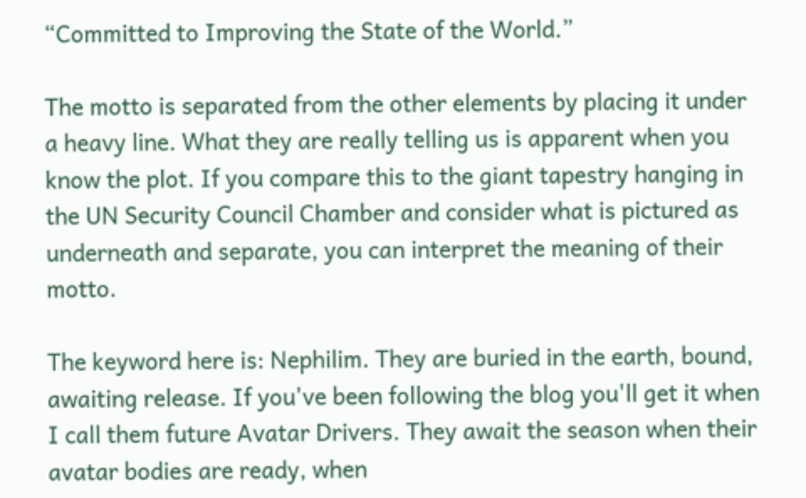“Committed to Improving the State of the World.”

The motto is separated from the other elements by placing it under a heavy line. What they are really telling us is apparent when you know the plot. If you compare this to the giant tapestry hanging in the UN Security Council Chamber and consider what is pictured as underneath and separate, you can interpret the meaning of their motto.

The keyword here is: Nephilim. They are buried in the earth, bound, awaiting release. If you've been following the blog you'll get it when I call them future Avatar Drivers. They await the season when their avatar bodies are ready, when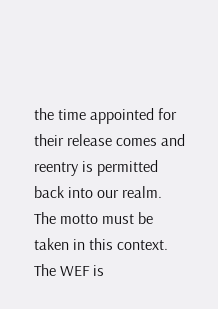the time appointed for their release comes and reentry is permitted back into our realm. The motto must be taken in this context. The WEF is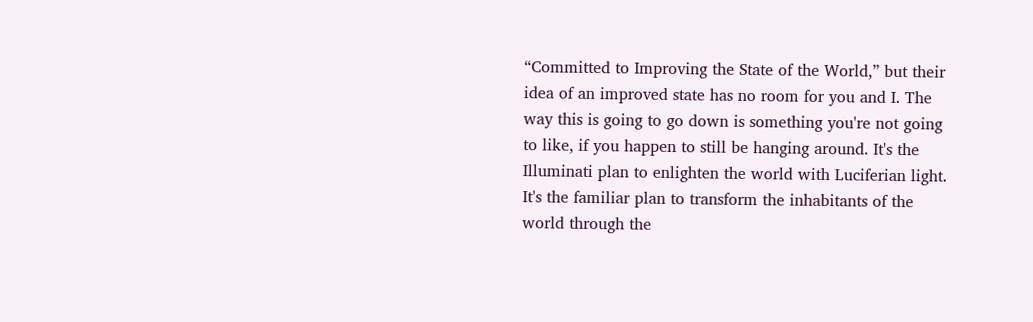“Committed to Improving the State of the World,” but their idea of an improved state has no room for you and I. The way this is going to go down is something you're not going to like, if you happen to still be hanging around. It's the Illuminati plan to enlighten the world with Luciferian light. It's the familiar plan to transform the inhabitants of the world through the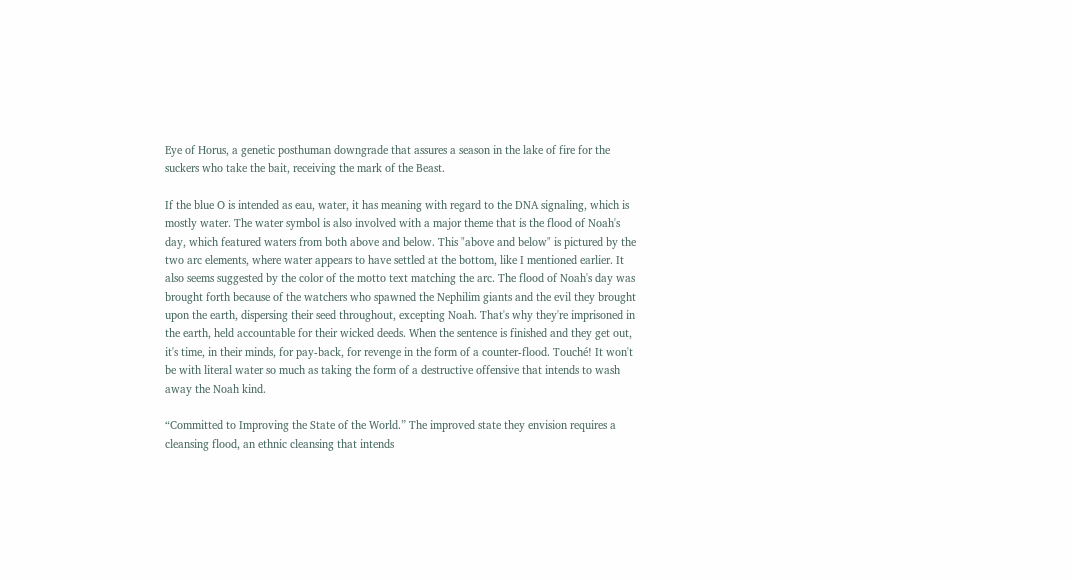Eye of Horus, a genetic posthuman downgrade that assures a season in the lake of fire for the suckers who take the bait, receiving the mark of the Beast.

If the blue O is intended as eau, water, it has meaning with regard to the DNA signaling, which is mostly water. The water symbol is also involved with a major theme that is the flood of Noah's day, which featured waters from both above and below. This "above and below" is pictured by the two arc elements, where water appears to have settled at the bottom, like I mentioned earlier. It also seems suggested by the color of the motto text matching the arc. The flood of Noah's day was brought forth because of the watchers who spawned the Nephilim giants and the evil they brought upon the earth, dispersing their seed throughout, excepting Noah. That's why they're imprisoned in the earth, held accountable for their wicked deeds. When the sentence is finished and they get out, it's time, in their minds, for pay-back, for revenge in the form of a counter-flood. Touché! It won't be with literal water so much as taking the form of a destructive offensive that intends to wash away the Noah kind.

“Committed to Improving the State of the World.” The improved state they envision requires a cleansing flood, an ethnic cleansing that intends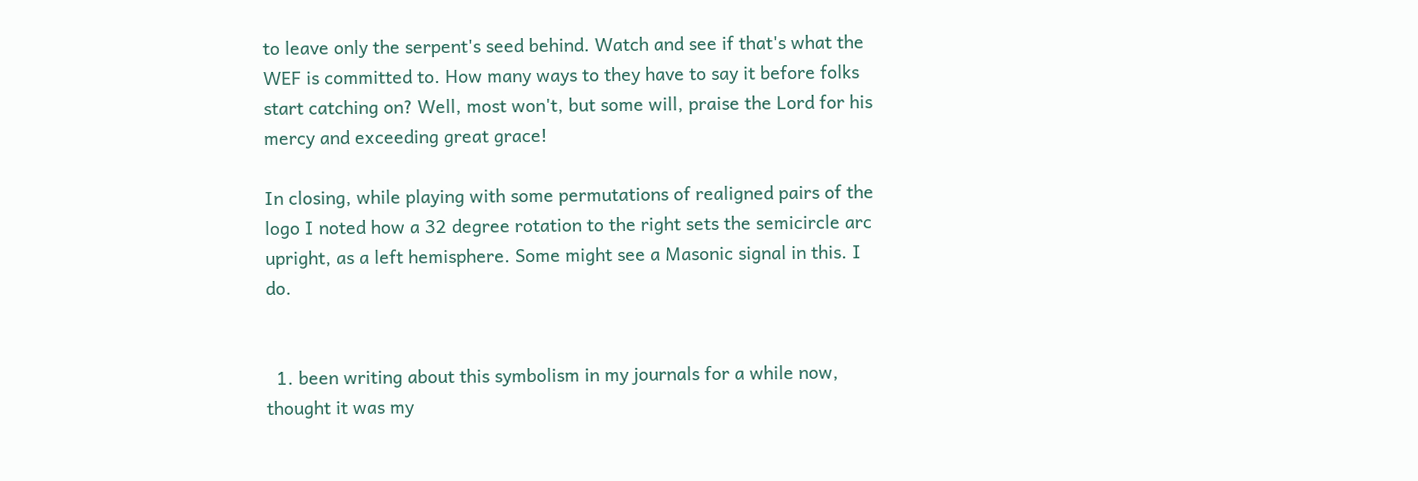to leave only the serpent's seed behind. Watch and see if that's what the WEF is committed to. How many ways to they have to say it before folks start catching on? Well, most won't, but some will, praise the Lord for his mercy and exceeding great grace!

In closing, while playing with some permutations of realigned pairs of the logo I noted how a 32 degree rotation to the right sets the semicircle arc upright, as a left hemisphere. Some might see a Masonic signal in this. I do.


  1. been writing about this symbolism in my journals for a while now, thought it was my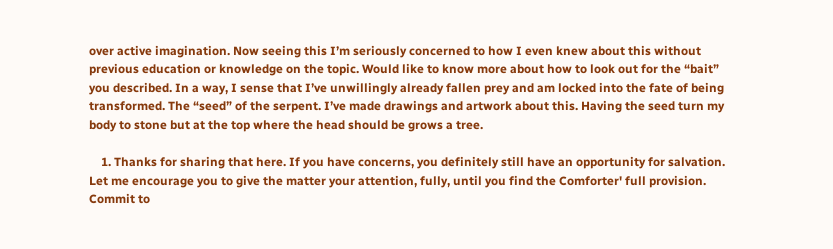over active imagination. Now seeing this I’m seriously concerned to how I even knew about this without previous education or knowledge on the topic. Would like to know more about how to look out for the “bait” you described. In a way, I sense that I’ve unwillingly already fallen prey and am locked into the fate of being transformed. The “seed” of the serpent. I’ve made drawings and artwork about this. Having the seed turn my body to stone but at the top where the head should be grows a tree.

    1. Thanks for sharing that here. If you have concerns, you definitely still have an opportunity for salvation. Let me encourage you to give the matter your attention, fully, until you find the Comforter' full provision. Commit to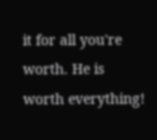it for all you're worth. He is worth everything!